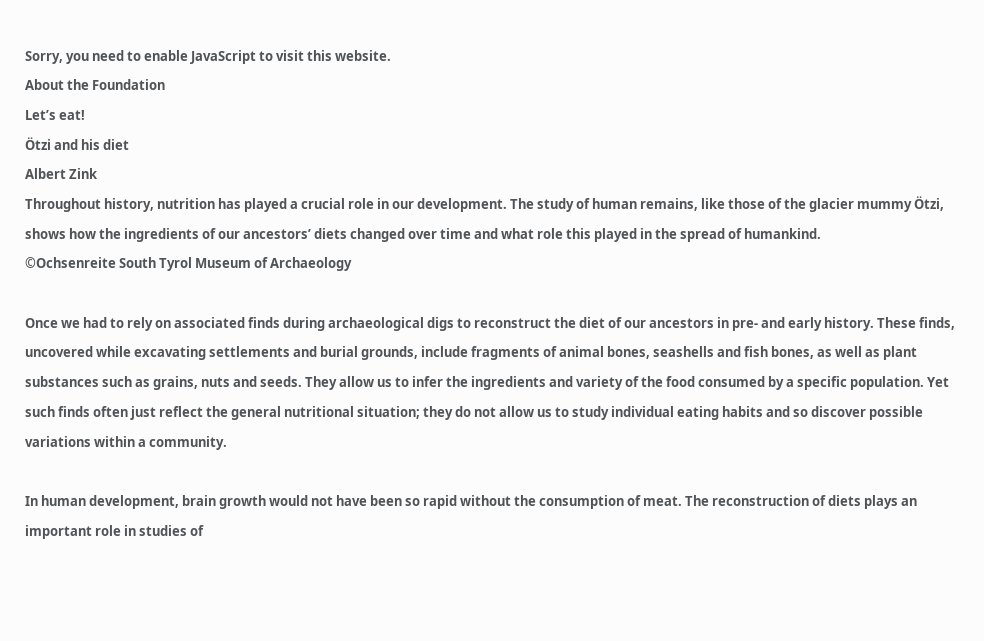Sorry, you need to enable JavaScript to visit this website.
About the Foundation
Let’s eat!
Ötzi and his diet
Albert Zink
Throughout history, nutrition has played a crucial role in our development. The study of human remains, like those of the glacier mummy Ötzi, shows how the ingredients of our ancestors’ diets changed over time and what role this played in the spread of humankind.
©Ochsenreite South Tyrol Museum of Archaeology

Once we had to rely on associated finds during archaeological digs to reconstruct the diet of our ancestors in pre- and early history. These finds, uncovered while excavating settlements and burial grounds, include fragments of animal bones, seashells and fish bones, as well as plant substances such as grains, nuts and seeds. They allow us to infer the ingredients and variety of the food consumed by a specific population. Yet such finds often just reflect the general nutritional situation; they do not allow us to study individual eating habits and so discover possible variations within a community.

In human development, brain growth would not have been so rapid without the consumption of meat. The reconstruction of diets plays an important role in studies of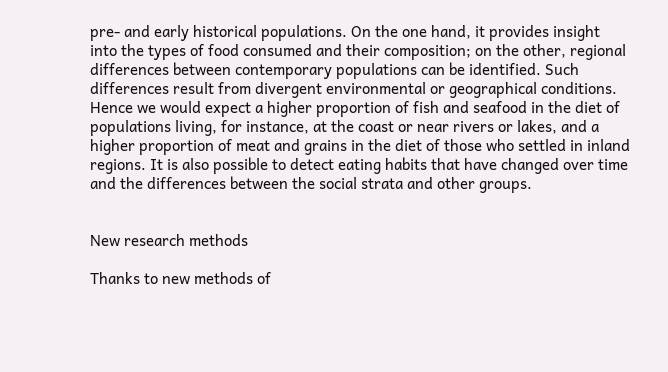pre- and early historical populations. On the one hand, it provides insight into the types of food consumed and their composition; on the other, regional differences between contemporary populations can be identified. Such differences result from divergent environmental or geographical conditions. Hence we would expect a higher proportion of fish and seafood in the diet of populations living, for instance, at the coast or near rivers or lakes, and a higher proportion of meat and grains in the diet of those who settled in inland regions. It is also possible to detect eating habits that have changed over time and the differences between the social strata and other groups.


New research methods

Thanks to new methods of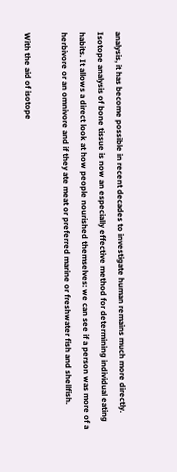analysis, it has become possible in recent decades to investigate human remains much more directly. Isotope analysis of bone tissue is now an especially effective method for determining individual eating habits. It allows a direct look at how people nourished themselves: we can see if a person was more of a herbivore or an omnivore and if they ate meat or preferred marine or freshwater fish and shellfish.

With the aid of isotope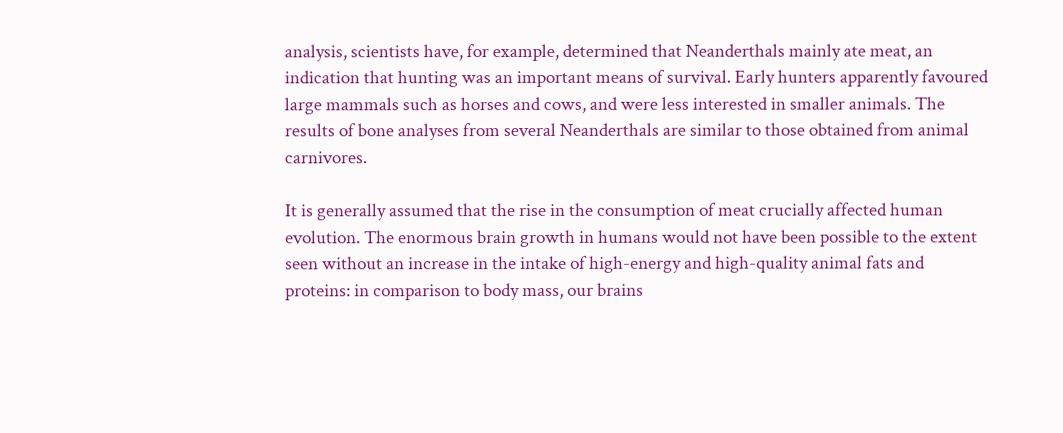analysis, scientists have, for example, determined that Neanderthals mainly ate meat, an indication that hunting was an important means of survival. Early hunters apparently favoured large mammals such as horses and cows, and were less interested in smaller animals. The results of bone analyses from several Neanderthals are similar to those obtained from animal carnivores.

It is generally assumed that the rise in the consumption of meat crucially affected human evolution. The enormous brain growth in humans would not have been possible to the extent seen without an increase in the intake of high-energy and high-quality animal fats and proteins: in comparison to body mass, our brains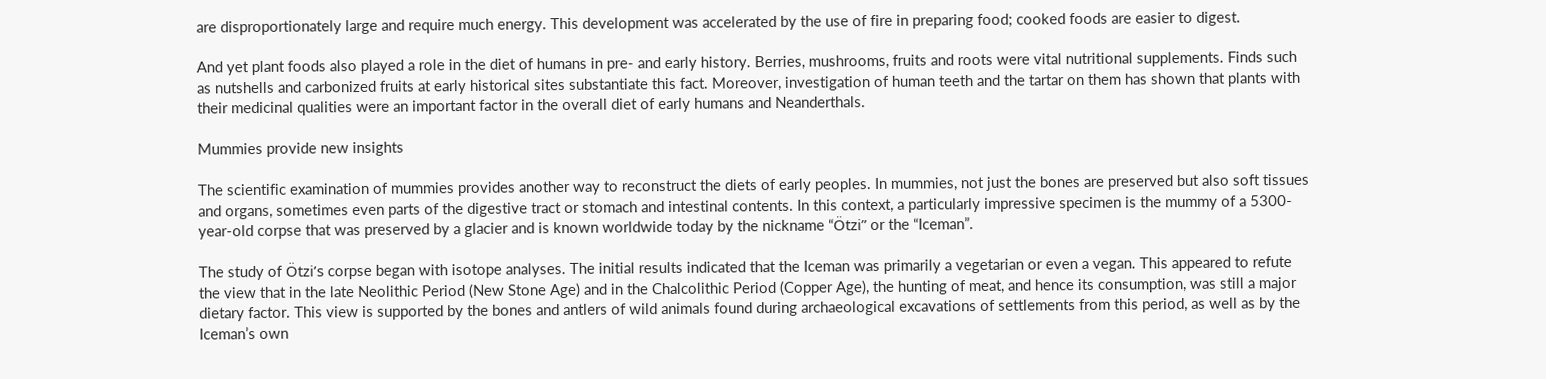are disproportionately large and require much energy. This development was accelerated by the use of fire in preparing food; cooked foods are easier to digest.

And yet plant foods also played a role in the diet of humans in pre- and early history. Berries, mushrooms, fruits and roots were vital nutritional supplements. Finds such as nutshells and carbonized fruits at early historical sites substantiate this fact. Moreover, investigation of human teeth and the tartar on them has shown that plants with their medicinal qualities were an important factor in the overall diet of early humans and Neanderthals.

Mummies provide new insights

The scientific examination of mummies provides another way to reconstruct the diets of early peoples. In mummies, not just the bones are preserved but also soft tissues and organs, sometimes even parts of the digestive tract or stomach and intestinal contents. In this context, a particularly impressive specimen is the mummy of a 5300-year-old corpse that was preserved by a glacier and is known worldwide today by the nickname “Ötzi” or the “Iceman”.

The study of Ötzi’s corpse began with isotope analyses. The initial results indicated that the Iceman was primarily a vegetarian or even a vegan. This appeared to refute the view that in the late Neolithic Period (New Stone Age) and in the Chalcolithic Period (Copper Age), the hunting of meat, and hence its consumption, was still a major dietary factor. This view is supported by the bones and antlers of wild animals found during archaeological excavations of settlements from this period, as well as by the Iceman’s own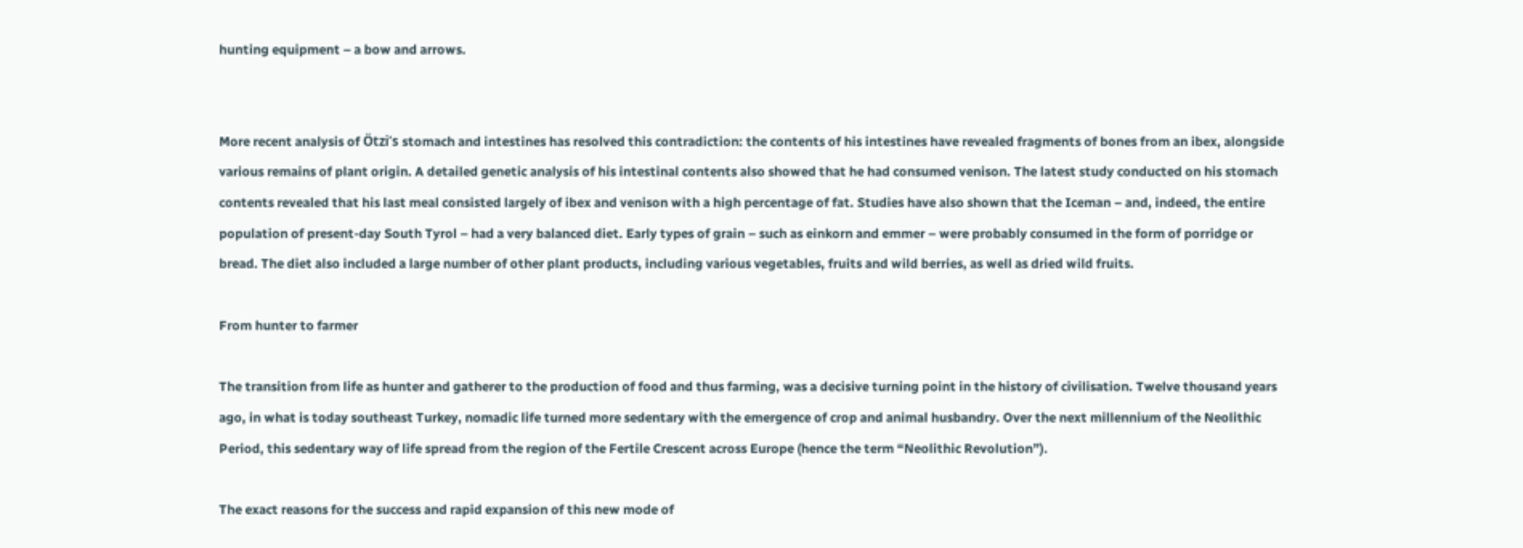hunting equipment – a bow and arrows.


More recent analysis of Ötzi’s stomach and intestines has resolved this contradiction: the contents of his intestines have revealed fragments of bones from an ibex, alongside various remains of plant origin. A detailed genetic analysis of his intestinal contents also showed that he had consumed venison. The latest study conducted on his stomach contents revealed that his last meal consisted largely of ibex and venison with a high percentage of fat. Studies have also shown that the Iceman – and, indeed, the entire population of present-day South Tyrol – had a very balanced diet. Early types of grain – such as einkorn and emmer – were probably consumed in the form of porridge or bread. The diet also included a large number of other plant products, including various vegetables, fruits and wild berries, as well as dried wild fruits.

From hunter to farmer

The transition from life as hunter and gatherer to the production of food and thus farming, was a decisive turning point in the history of civilisation. Twelve thousand years ago, in what is today southeast Turkey, nomadic life turned more sedentary with the emergence of crop and animal husbandry. Over the next millennium of the Neolithic Period, this sedentary way of life spread from the region of the Fertile Crescent across Europe (hence the term “Neolithic Revolution”).

The exact reasons for the success and rapid expansion of this new mode of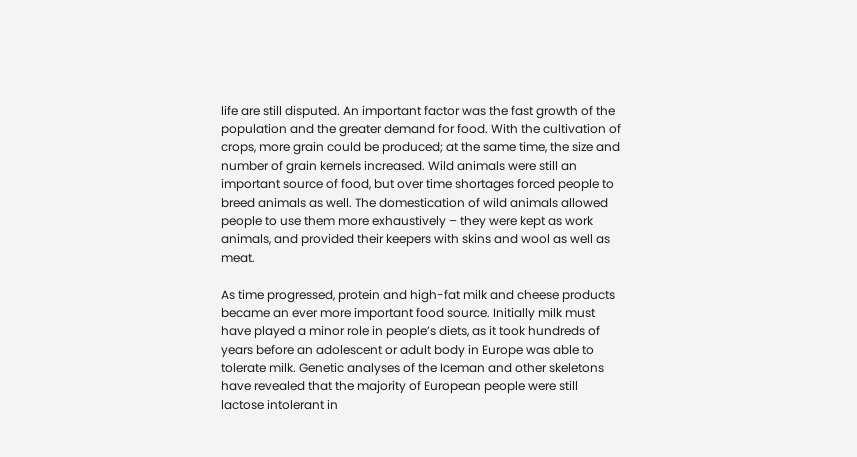life are still disputed. An important factor was the fast growth of the population and the greater demand for food. With the cultivation of crops, more grain could be produced; at the same time, the size and number of grain kernels increased. Wild animals were still an important source of food, but over time shortages forced people to breed animals as well. The domestication of wild animals allowed people to use them more exhaustively – they were kept as work animals, and provided their keepers with skins and wool as well as meat.

As time progressed, protein and high-fat milk and cheese products became an ever more important food source. Initially milk must have played a minor role in people’s diets, as it took hundreds of years before an adolescent or adult body in Europe was able to tolerate milk. Genetic analyses of the Iceman and other skeletons have revealed that the majority of European people were still lactose intolerant in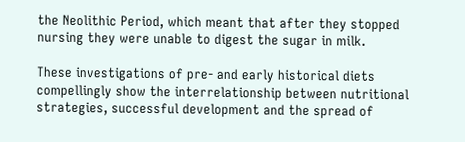the Neolithic Period, which meant that after they stopped nursing they were unable to digest the sugar in milk.

These investigations of pre- and early historical diets compellingly show the interrelationship between nutritional strategies, successful development and the spread of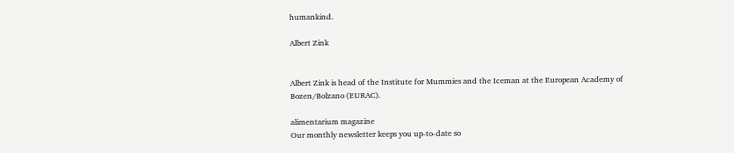humankind.

Albert Zink


Albert Zink is head of the Institute for Mummies and the Iceman at the European Academy of Bozen/Bolzano (EURAC).

alimentarium magazine
Our monthly newsletter keeps you up-to-date so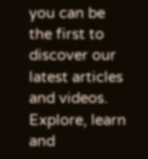you can be the first to discover our latest articles and videos. Explore, learn and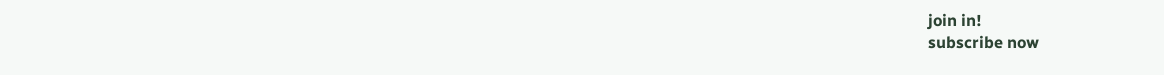join in!
subscribe now